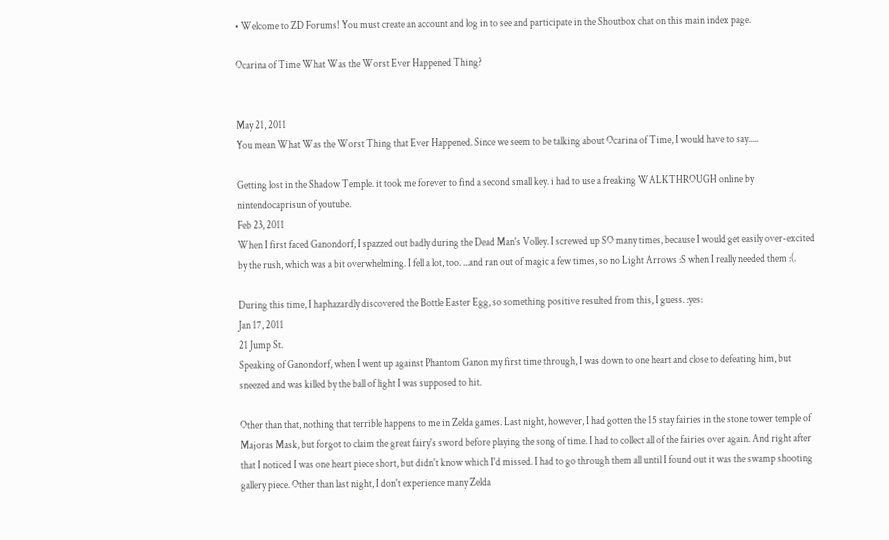• Welcome to ZD Forums! You must create an account and log in to see and participate in the Shoutbox chat on this main index page.

Ocarina of Time What Was the Worst Ever Happened Thing?


May 21, 2011
You mean What Was the Worst Thing that Ever Happened. Since we seem to be talking about Ocarina of Time, I would have to say.....

Getting lost in the Shadow Temple. it took me forever to find a second small key. i had to use a freaking WALKTHROUGH online by nintendocaprisun of youtube.
Feb 23, 2011
When I first faced Ganondorf, I spazzed out badly during the Dead Man's Volley. I screwed up SO many times, because I would get easily over-excited by the rush, which was a bit overwhelming. I fell a lot, too. ...and ran out of magic a few times, so no Light Arrows :S when I really needed them :(.

During this time, I haphazardly discovered the Bottle Easter Egg, so something positive resulted from this, I guess. :yes:
Jan 17, 2011
21 Jump St.
Speaking of Ganondorf, when I went up against Phantom Ganon my first time through, I was down to one heart and close to defeating him, but sneezed and was killed by the ball of light I was supposed to hit.

Other than that, nothing that terrible happens to me in Zelda games. Last night, however, I had gotten the 15 stay fairies in the stone tower temple of Majoras Mask, but forgot to claim the great fairy's sword before playing the song of time. I had to collect all of the fairies over again. And right after that I noticed I was one heart piece short, but didn't know which I'd missed. I had to go through them all until I found out it was the swamp shooting gallery piece. Other than last night, I don't experience many Zelda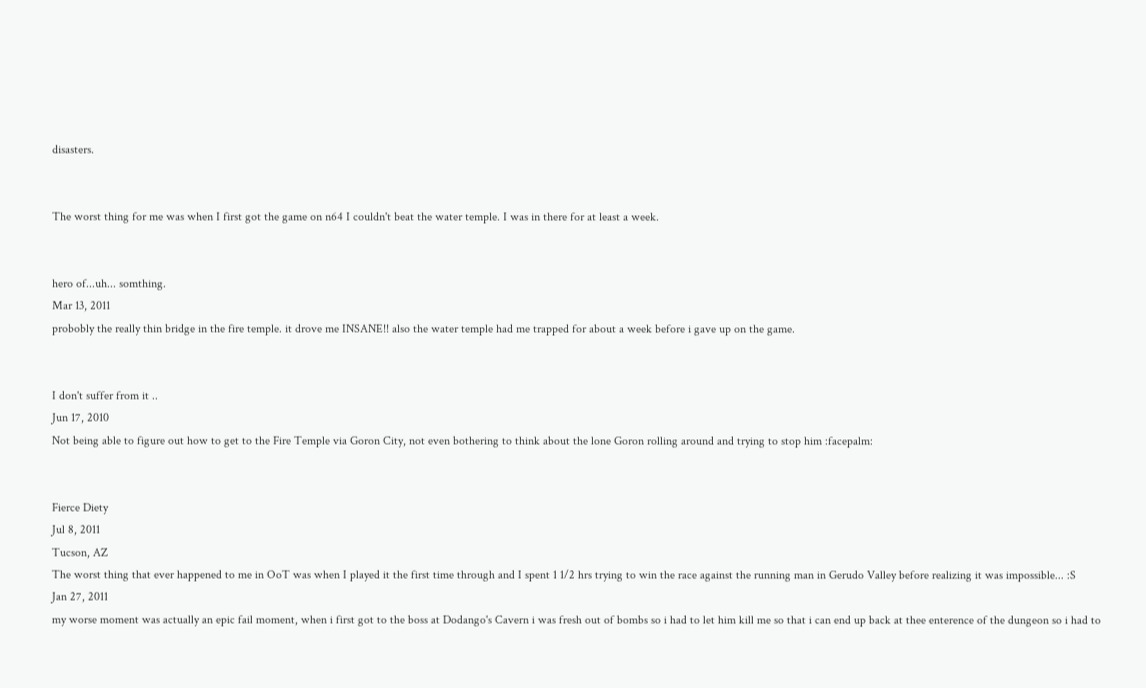disasters.


The worst thing for me was when I first got the game on n64 I couldn't beat the water temple. I was in there for at least a week.


hero of...uh... somthing.
Mar 13, 2011
probobly the really thin bridge in the fire temple. it drove me INSANE!! also the water temple had me trapped for about a week before i gave up on the game.


I don't suffer from it ..
Jun 17, 2010
Not being able to figure out how to get to the Fire Temple via Goron City, not even bothering to think about the lone Goron rolling around and trying to stop him :facepalm:


Fierce Diety
Jul 8, 2011
Tucson, AZ
The worst thing that ever happened to me in OoT was when I played it the first time through and I spent 1 1/2 hrs trying to win the race against the running man in Gerudo Valley before realizing it was impossible... :S
Jan 27, 2011
my worse moment was actually an epic fail moment, when i first got to the boss at Dodango's Cavern i was fresh out of bombs so i had to let him kill me so that i can end up back at thee enterence of the dungeon so i had to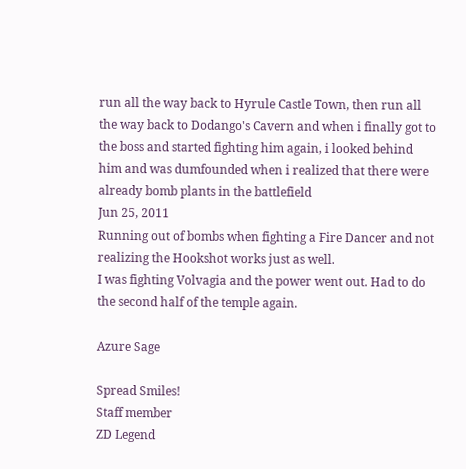run all the way back to Hyrule Castle Town, then run all the way back to Dodango's Cavern and when i finally got to the boss and started fighting him again, i looked behind him and was dumfounded when i realized that there were already bomb plants in the battlefield
Jun 25, 2011
Running out of bombs when fighting a Fire Dancer and not realizing the Hookshot works just as well.
I was fighting Volvagia and the power went out. Had to do the second half of the temple again.

Azure Sage

Spread Smiles!
Staff member
ZD Legend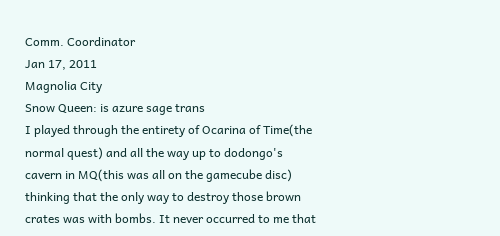Comm. Coordinator
Jan 17, 2011
Magnolia City
Snow Queen: is azure sage trans
I played through the entirety of Ocarina of Time(the normal quest) and all the way up to dodongo's cavern in MQ(this was all on the gamecube disc) thinking that the only way to destroy those brown crates was with bombs. It never occurred to me that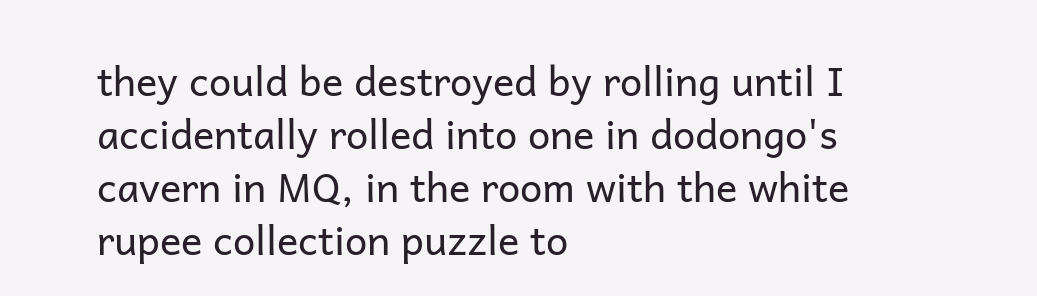they could be destroyed by rolling until I accidentally rolled into one in dodongo's cavern in MQ, in the room with the white rupee collection puzzle to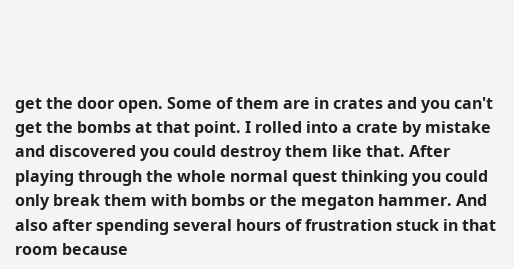get the door open. Some of them are in crates and you can't get the bombs at that point. I rolled into a crate by mistake and discovered you could destroy them like that. After playing through the whole normal quest thinking you could only break them with bombs or the megaton hammer. And also after spending several hours of frustration stuck in that room because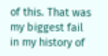of this. That was my biggest fail in my history of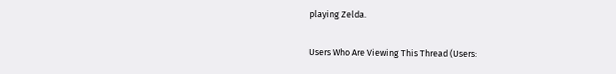playing Zelda.

Users Who Are Viewing This Thread (Users: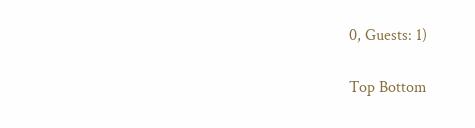0, Guests: 1)

Top Bottom